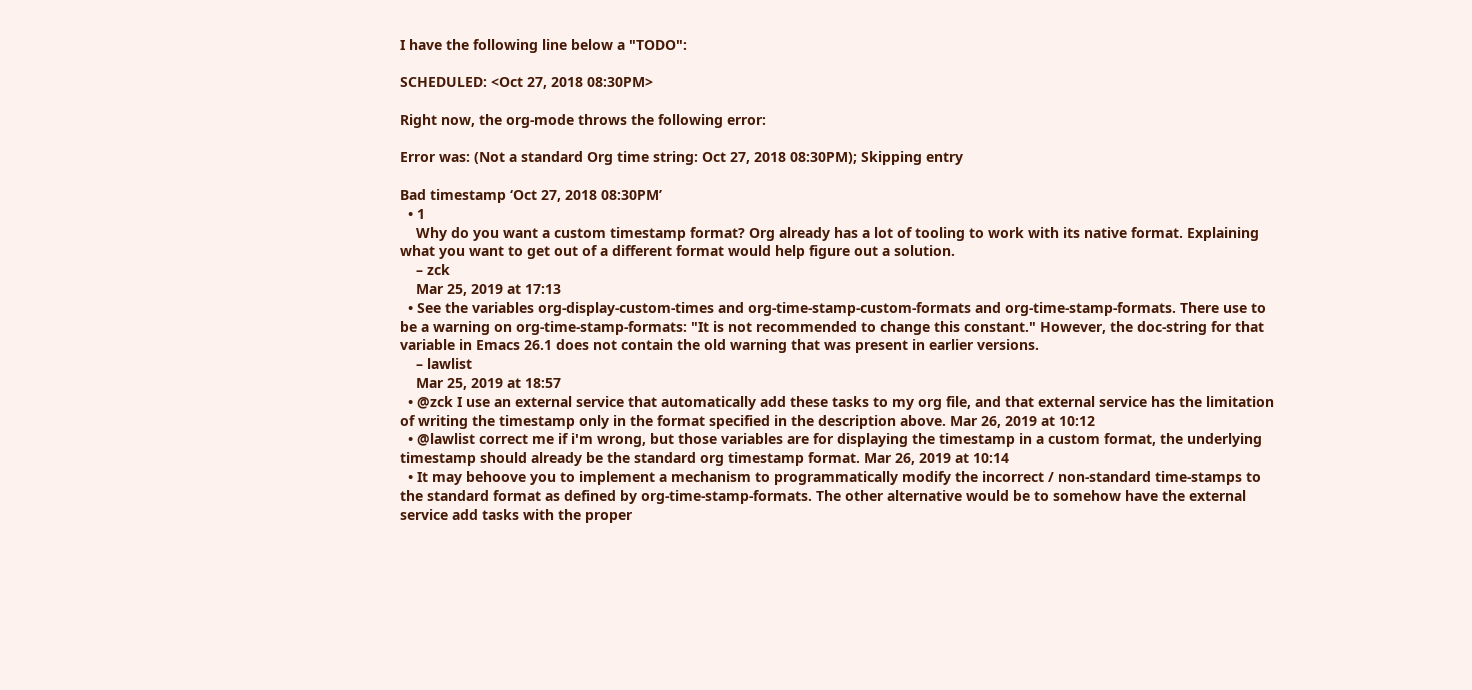I have the following line below a "TODO":

SCHEDULED: <Oct 27, 2018 08:30PM>

Right now, the org-mode throws the following error:

Error was: (Not a standard Org time string: Oct 27, 2018 08:30PM); Skipping entry

Bad timestamp ‘Oct 27, 2018 08:30PM’
  • 1
    Why do you want a custom timestamp format? Org already has a lot of tooling to work with its native format. Explaining what you want to get out of a different format would help figure out a solution.
    – zck
    Mar 25, 2019 at 17:13
  • See the variables org-display-custom-times and org-time-stamp-custom-formats and org-time-stamp-formats. There use to be a warning on org-time-stamp-formats: "It is not recommended to change this constant." However, the doc-string for that variable in Emacs 26.1 does not contain the old warning that was present in earlier versions.
    – lawlist
    Mar 25, 2019 at 18:57
  • @zck I use an external service that automatically add these tasks to my org file, and that external service has the limitation of writing the timestamp only in the format specified in the description above. Mar 26, 2019 at 10:12
  • @lawlist correct me if i'm wrong, but those variables are for displaying the timestamp in a custom format, the underlying timestamp should already be the standard org timestamp format. Mar 26, 2019 at 10:14
  • It may behoove you to implement a mechanism to programmatically modify the incorrect / non-standard time-stamps to the standard format as defined by org-time-stamp-formats. The other alternative would be to somehow have the external service add tasks with the proper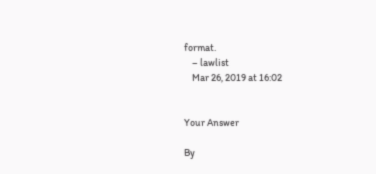format.
    – lawlist
    Mar 26, 2019 at 16:02


Your Answer

By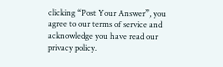clicking “Post Your Answer”, you agree to our terms of service and acknowledge you have read our privacy policy.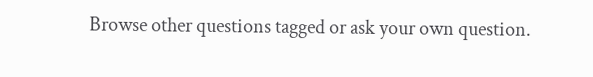Browse other questions tagged or ask your own question.